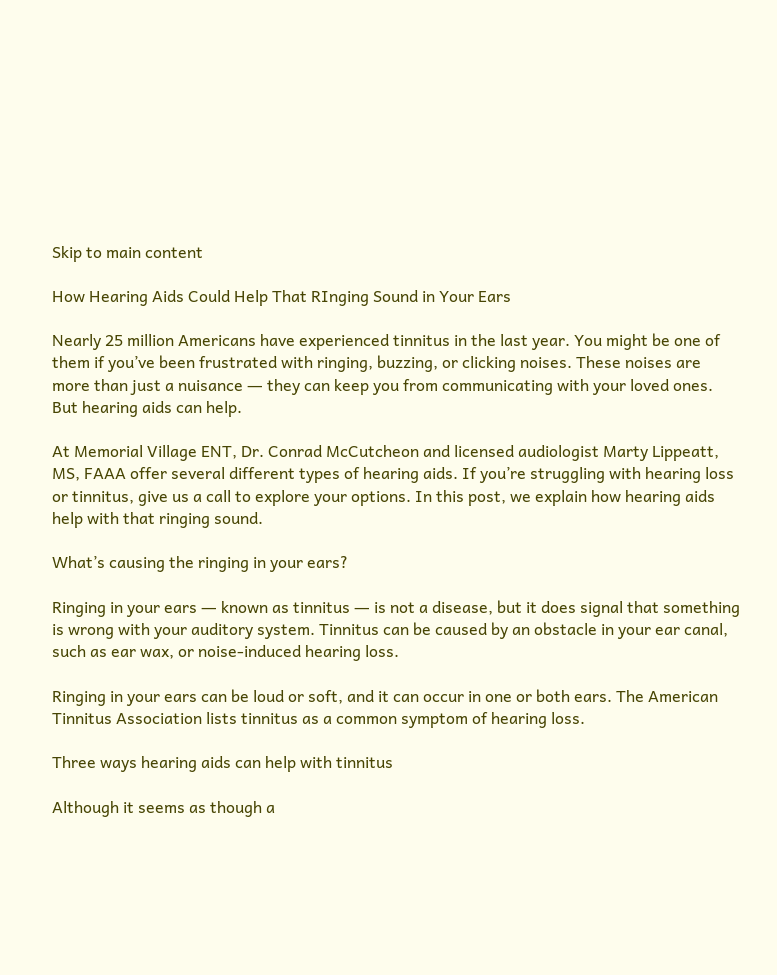Skip to main content

How Hearing Aids Could Help That RInging Sound in Your Ears

Nearly 25 million Americans have experienced tinnitus in the last year. You might be one of them if you’ve been frustrated with ringing, buzzing, or clicking noises. These noises are more than just a nuisance ― they can keep you from communicating with your loved ones. But hearing aids can help.

At Memorial Village ENT, Dr. Conrad McCutcheon and licensed audiologist Marty Lippeatt, MS, FAAA offer several different types of hearing aids. If you’re struggling with hearing loss or tinnitus, give us a call to explore your options. In this post, we explain how hearing aids help with that ringing sound.

What’s causing the ringing in your ears?

Ringing in your ears ― known as tinnitus ― is not a disease, but it does signal that something is wrong with your auditory system. Tinnitus can be caused by an obstacle in your ear canal, such as ear wax, or noise-induced hearing loss.

Ringing in your ears can be loud or soft, and it can occur in one or both ears. The American Tinnitus Association lists tinnitus as a common symptom of hearing loss.

Three ways hearing aids can help with tinnitus

Although it seems as though a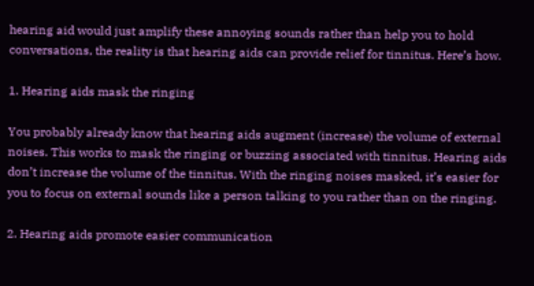hearing aid would just amplify these annoying sounds rather than help you to hold conversations, the reality is that hearing aids can provide relief for tinnitus. Here’s how.

1. Hearing aids mask the ringing

You probably already know that hearing aids augment (increase) the volume of external noises. This works to mask the ringing or buzzing associated with tinnitus. Hearing aids don’t increase the volume of the tinnitus. With the ringing noises masked, it’s easier for you to focus on external sounds like a person talking to you rather than on the ringing.

2. Hearing aids promote easier communication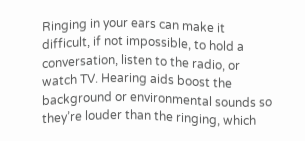Ringing in your ears can make it difficult, if not impossible, to hold a conversation, listen to the radio, or watch TV. Hearing aids boost the background or environmental sounds so they’re louder than the ringing, which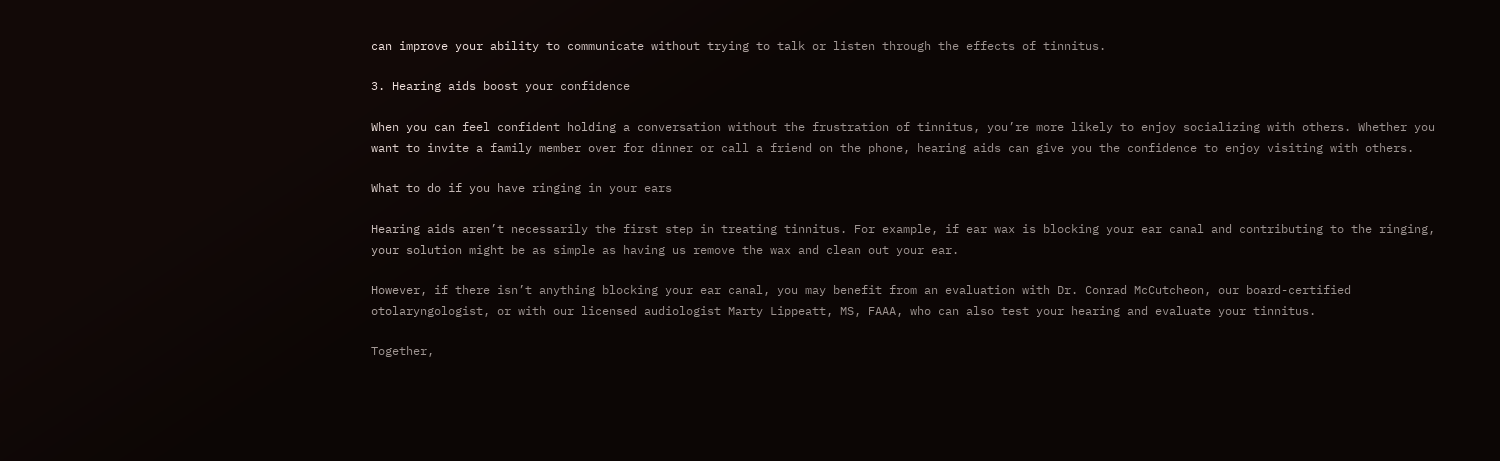can improve your ability to communicate without trying to talk or listen through the effects of tinnitus.

3. Hearing aids boost your confidence

When you can feel confident holding a conversation without the frustration of tinnitus, you’re more likely to enjoy socializing with others. Whether you want to invite a family member over for dinner or call a friend on the phone, hearing aids can give you the confidence to enjoy visiting with others.

What to do if you have ringing in your ears

Hearing aids aren’t necessarily the first step in treating tinnitus. For example, if ear wax is blocking your ear canal and contributing to the ringing, your solution might be as simple as having us remove the wax and clean out your ear.

However, if there isn’t anything blocking your ear canal, you may benefit from an evaluation with Dr. Conrad McCutcheon, our board-certified otolaryngologist, or with our licensed audiologist Marty Lippeatt, MS, FAAA, who can also test your hearing and evaluate your tinnitus.

Together,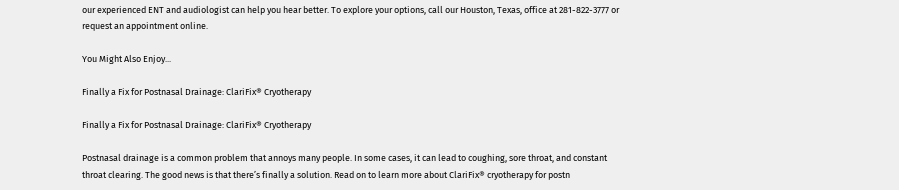our experienced ENT and audiologist can help you hear better. To explore your options, call our Houston, Texas, office at 281-822-3777 or request an appointment online.

You Might Also Enjoy...

Finally a Fix for Postnasal Drainage: ClariFix® Cryotherapy

Finally a Fix for Postnasal Drainage: ClariFix® Cryotherapy

Postnasal drainage is a common problem that annoys many people. In some cases, it can lead to coughing, sore throat, and constant throat clearing. The good news is that there’s finally a solution. Read on to learn more about ClariFix® cryotherapy for postn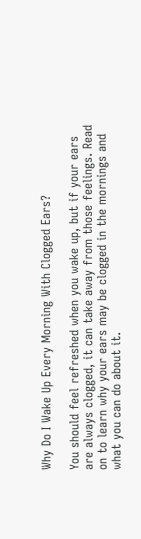Why Do I Wake Up Every Morning With Clogged Ears?

You should feel refreshed when you wake up, but if your ears are always clogged, it can take away from those feelings. Read on to learn why your ears may be clogged in the mornings and what you can do about it.